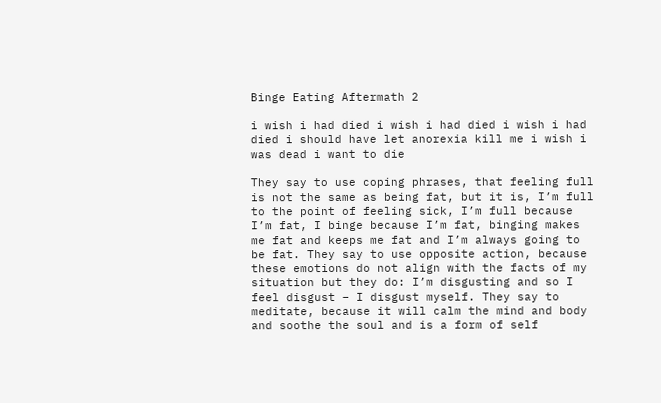Binge Eating Aftermath 2

i wish i had died i wish i had died i wish i had died i should have let anorexia kill me i wish i was dead i want to die

They say to use coping phrases, that feeling full is not the same as being fat, but it is, I’m full to the point of feeling sick, I’m full because I’m fat, I binge because I’m fat, binging makes me fat and keeps me fat and I’m always going to be fat. They say to use opposite action, because these emotions do not align with the facts of my situation but they do: I’m disgusting and so I feel disgust – I disgust myself. They say to meditate, because it will calm the mind and body and soothe the soul and is a form of self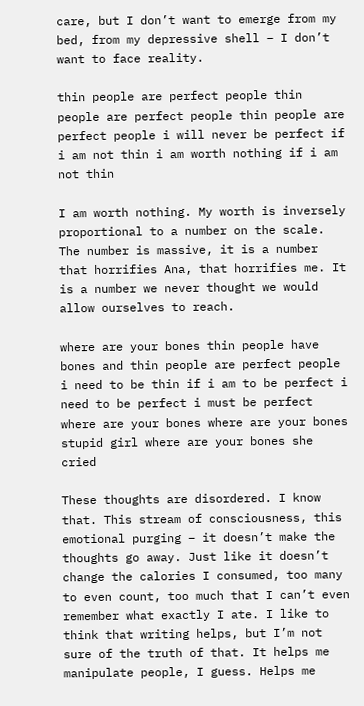care, but I don’t want to emerge from my bed, from my depressive shell – I don’t want to face reality.

thin people are perfect people thin people are perfect people thin people are perfect people i will never be perfect if i am not thin i am worth nothing if i am not thin

I am worth nothing. My worth is inversely proportional to a number on the scale. The number is massive, it is a number that horrifies Ana, that horrifies me. It is a number we never thought we would allow ourselves to reach.

where are your bones thin people have bones and thin people are perfect people i need to be thin if i am to be perfect i need to be perfect i must be perfect where are your bones where are your bones stupid girl where are your bones she cried

These thoughts are disordered. I know that. This stream of consciousness, this emotional purging – it doesn’t make the thoughts go away. Just like it doesn’t change the calories I consumed, too many to even count, too much that I can’t even remember what exactly I ate. I like to think that writing helps, but I’m not sure of the truth of that. It helps me manipulate people, I guess. Helps me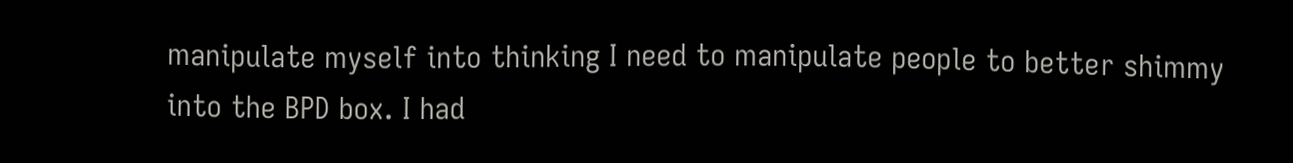manipulate myself into thinking I need to manipulate people to better shimmy into the BPD box. I had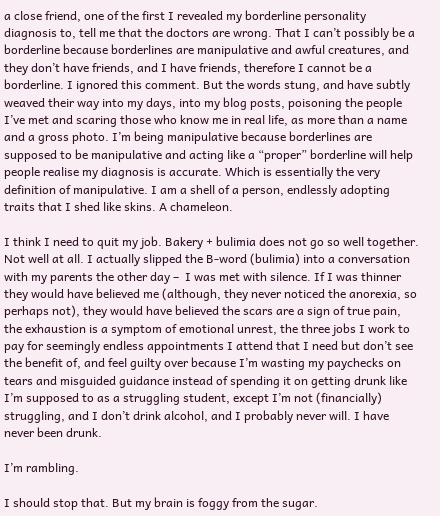a close friend, one of the first I revealed my borderline personality diagnosis to, tell me that the doctors are wrong. That I can’t possibly be a borderline because borderlines are manipulative and awful creatures, and they don’t have friends, and I have friends, therefore I cannot be a borderline. I ignored this comment. But the words stung, and have subtly weaved their way into my days, into my blog posts, poisoning the people I’ve met and scaring those who know me in real life, as more than a name and a gross photo. I’m being manipulative because borderlines are supposed to be manipulative and acting like a “proper” borderline will help people realise my diagnosis is accurate. Which is essentially the very definition of manipulative. I am a shell of a person, endlessly adopting traits that I shed like skins. A chameleon.

I think I need to quit my job. Bakery + bulimia does not go so well together. Not well at all. I actually slipped the B-word (bulimia) into a conversation with my parents the other day –  I was met with silence. If I was thinner they would have believed me (although, they never noticed the anorexia, so perhaps not), they would have believed the scars are a sign of true pain, the exhaustion is a symptom of emotional unrest, the three jobs I work to pay for seemingly endless appointments I attend that I need but don’t see the benefit of, and feel guilty over because I’m wasting my paychecks on tears and misguided guidance instead of spending it on getting drunk like I’m supposed to as a struggling student, except I’m not (financially) struggling, and I don’t drink alcohol, and I probably never will. I have never been drunk.

I’m rambling.

I should stop that. But my brain is foggy from the sugar.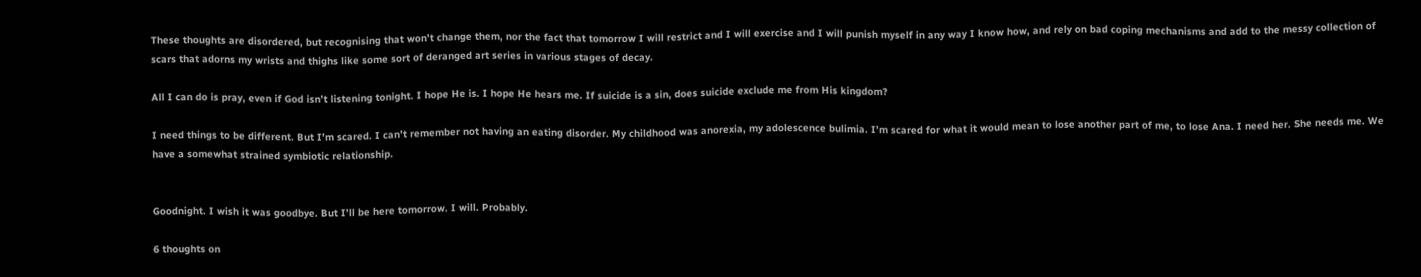These thoughts are disordered, but recognising that won’t change them, nor the fact that tomorrow I will restrict and I will exercise and I will punish myself in any way I know how, and rely on bad coping mechanisms and add to the messy collection of scars that adorns my wrists and thighs like some sort of deranged art series in various stages of decay.

All I can do is pray, even if God isn’t listening tonight. I hope He is. I hope He hears me. If suicide is a sin, does suicide exclude me from His kingdom?

I need things to be different. But I’m scared. I can’t remember not having an eating disorder. My childhood was anorexia, my adolescence bulimia. I’m scared for what it would mean to lose another part of me, to lose Ana. I need her. She needs me. We have a somewhat strained symbiotic relationship.


Goodnight. I wish it was goodbye. But I’ll be here tomorrow. I will. Probably.

6 thoughts on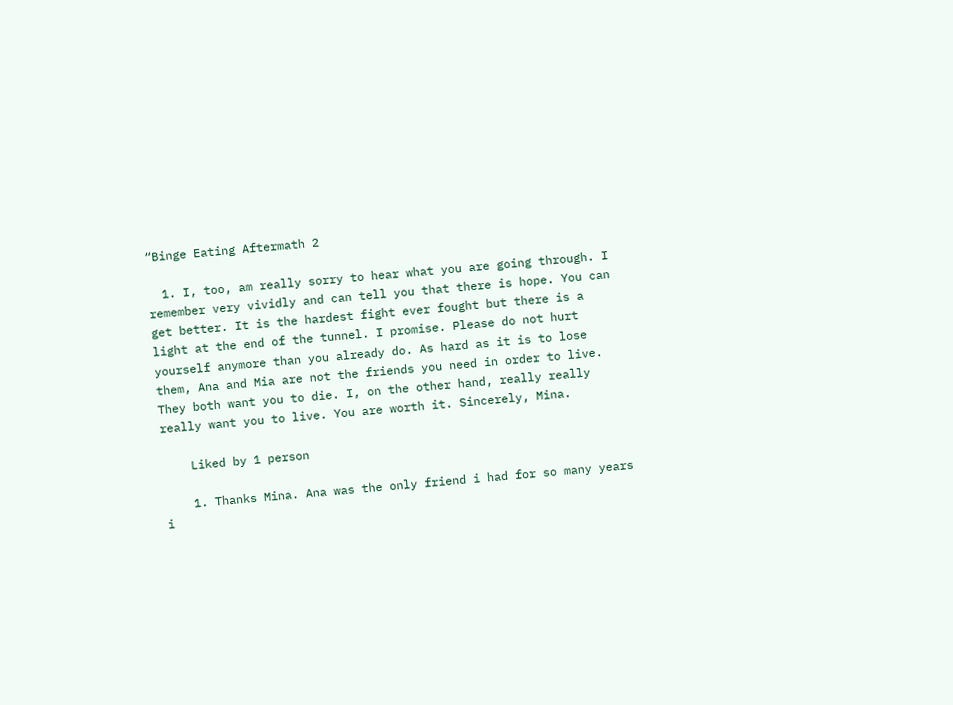“Binge Eating Aftermath 2

  1. I, too, am really sorry to hear what you are going through. I remember very vividly and can tell you that there is hope. You can get better. It is the hardest fight ever fought but there is a light at the end of the tunnel. I promise. Please do not hurt yourself anymore than you already do. As hard as it is to lose them, Ana and Mia are not the friends you need in order to live. They both want you to die. I, on the other hand, really really really want you to live. You are worth it. Sincerely, Mina.

    Liked by 1 person

    1. Thanks Mina. Ana was the only friend i had for so many years i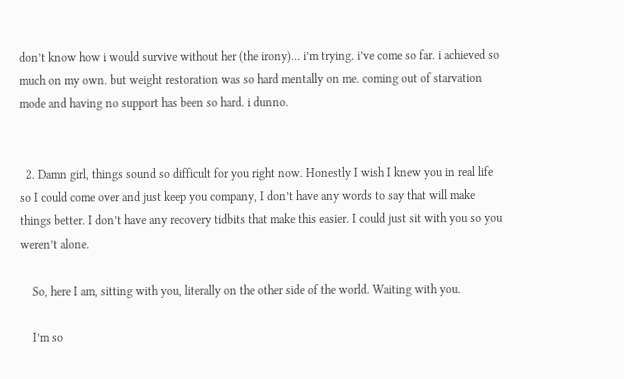don’t know how i would survive without her (the irony)… i’m trying. i’ve come so far. i achieved so much on my own. but weight restoration was so hard mentally on me. coming out of starvation mode and having no support has been so hard. i dunno.


  2. Damn girl, things sound so difficult for you right now. Honestly I wish I knew you in real life so I could come over and just keep you company, I don’t have any words to say that will make things better. I don’t have any recovery tidbits that make this easier. I could just sit with you so you weren’t alone.

    So, here I am, sitting with you, literally on the other side of the world. Waiting with you.

    I’m so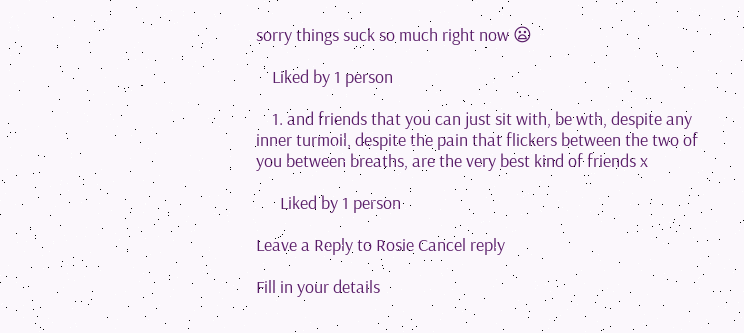sorry things suck so much right now 😦

    Liked by 1 person

    1. and friends that you can just sit with, be wth, despite any inner turmoil, despite the pain that flickers between the two of you between breaths, are the very best kind of friends x

      Liked by 1 person

Leave a Reply to Rosie Cancel reply

Fill in your details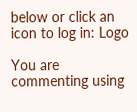below or click an icon to log in: Logo

You are commenting using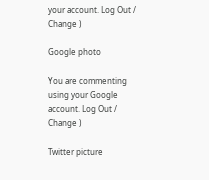your account. Log Out /  Change )

Google photo

You are commenting using your Google account. Log Out /  Change )

Twitter picture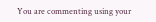You are commenting using your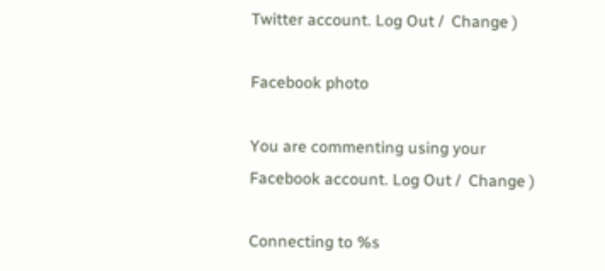Twitter account. Log Out /  Change )

Facebook photo

You are commenting using your Facebook account. Log Out /  Change )

Connecting to %s